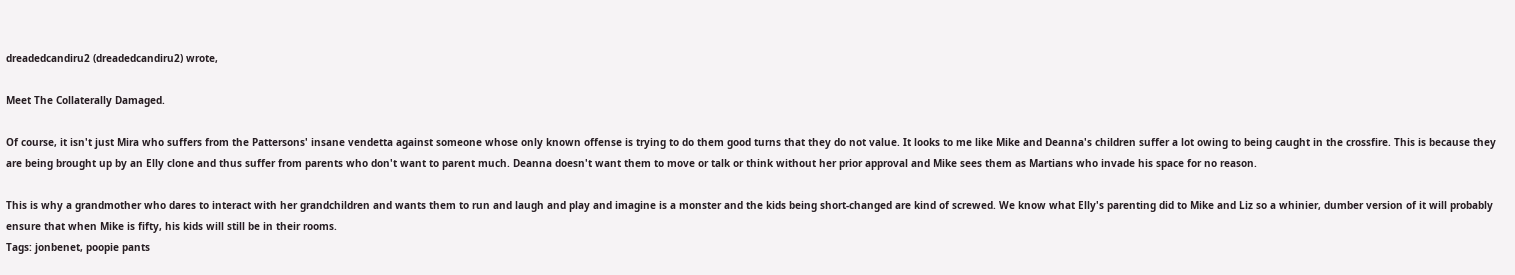dreadedcandiru2 (dreadedcandiru2) wrote,

Meet The Collaterally Damaged.

Of course, it isn't just Mira who suffers from the Pattersons' insane vendetta against someone whose only known offense is trying to do them good turns that they do not value. It looks to me like Mike and Deanna's children suffer a lot owing to being caught in the crossfire. This is because they are being brought up by an Elly clone and thus suffer from parents who don't want to parent much. Deanna doesn't want them to move or talk or think without her prior approval and Mike sees them as Martians who invade his space for no reason.

This is why a grandmother who dares to interact with her grandchildren and wants them to run and laugh and play and imagine is a monster and the kids being short-changed are kind of screwed. We know what Elly's parenting did to Mike and Liz so a whinier, dumber version of it will probably ensure that when Mike is fifty, his kids will still be in their rooms.
Tags: jonbenet, poopie pants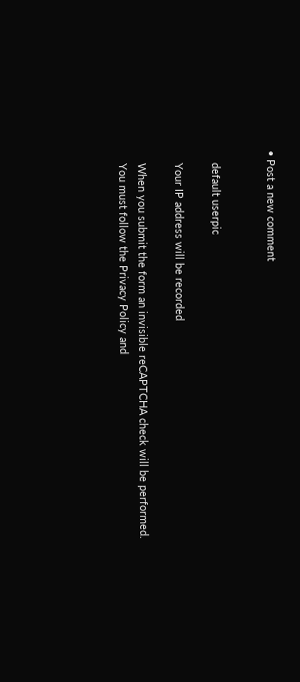• Post a new comment


    default userpic

    Your IP address will be recorded

    When you submit the form an invisible reCAPTCHA check will be performed.
    You must follow the Privacy Policy and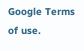Google Terms of use.